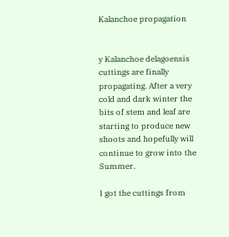Kalanchoe propagation


y Kalanchoe delagoensis cuttings are finally propagating. After a very cold and dark winter the bits of stem and leaf are starting to produce new shoots and hopefully will continue to grow into the Summer.

I got the cuttings from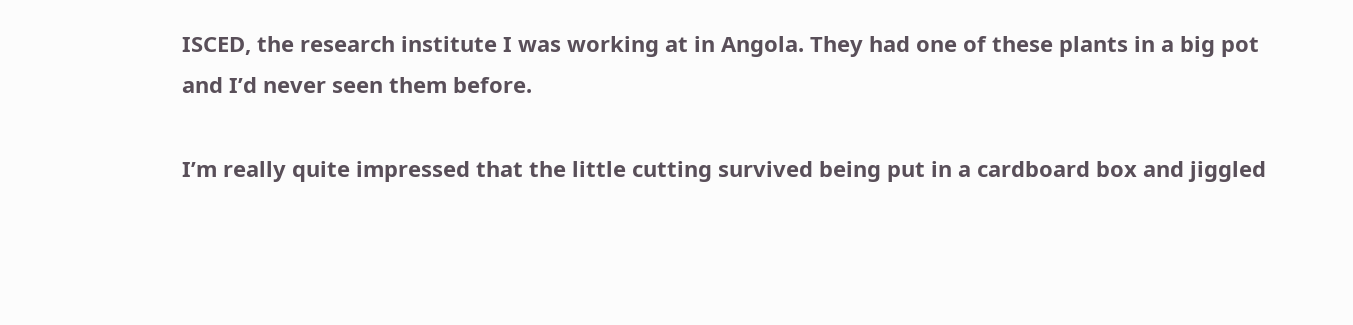ISCED, the research institute I was working at in Angola. They had one of these plants in a big pot and I’d never seen them before.

I’m really quite impressed that the little cutting survived being put in a cardboard box and jiggled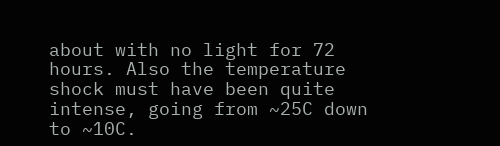about with no light for 72 hours. Also the temperature shock must have been quite intense, going from ~25C down to ~10C.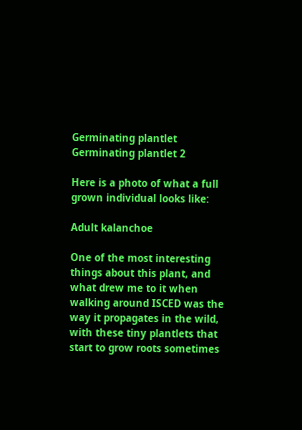Germinating plantlet
Germinating plantlet 2

Here is a photo of what a full grown individual looks like:

Adult kalanchoe

One of the most interesting things about this plant, and what drew me to it when walking around ISCED was the way it propagates in the wild, with these tiny plantlets that start to grow roots sometimes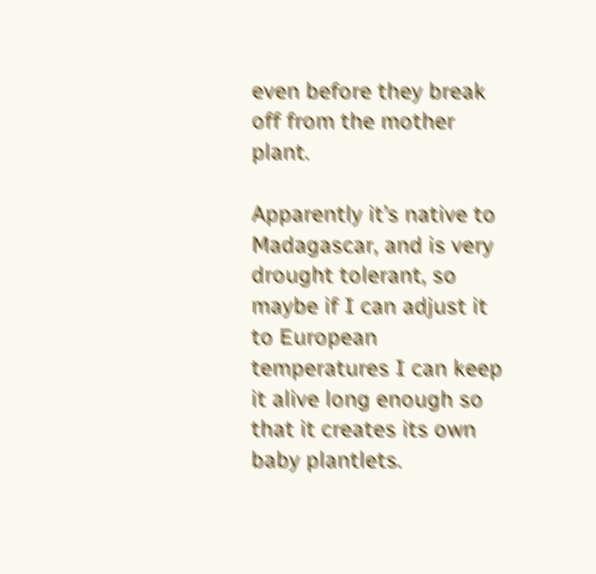even before they break off from the mother plant.

Apparently it’s native to Madagascar, and is very drought tolerant, so maybe if I can adjust it to European temperatures I can keep it alive long enough so that it creates its own baby plantlets.